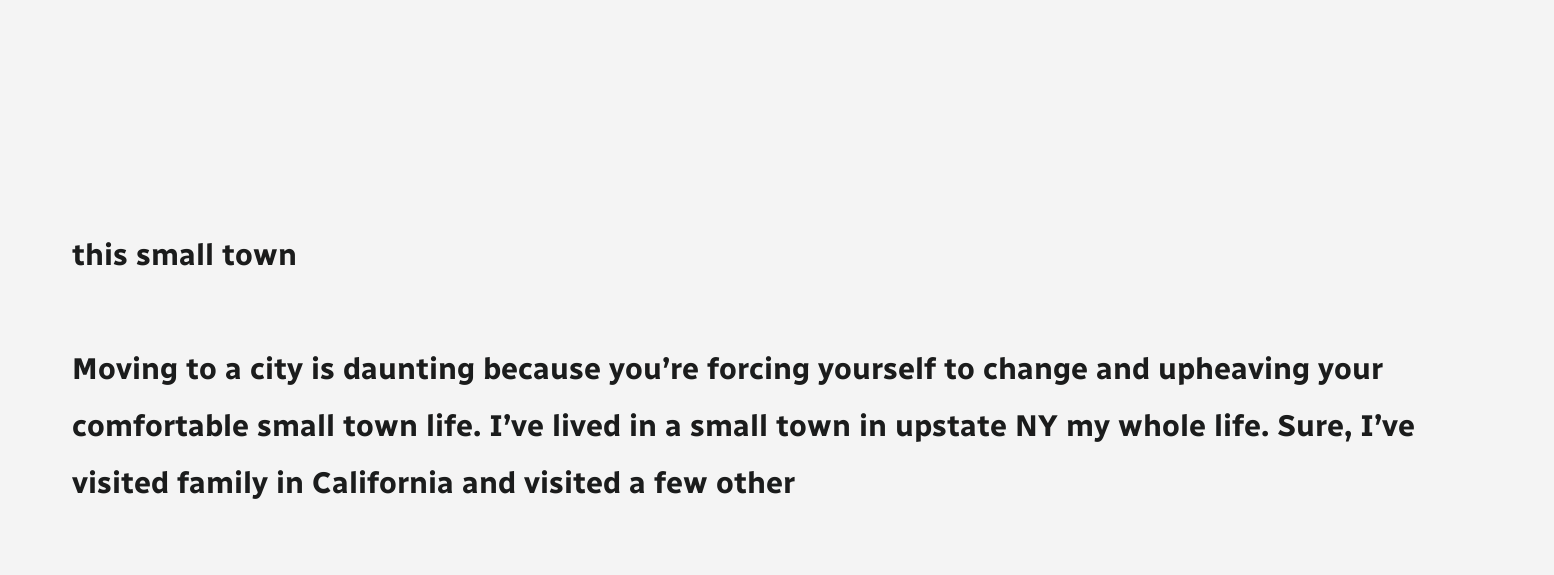this small town

Moving to a city is daunting because you’re forcing yourself to change and upheaving your comfortable small town life. I’ve lived in a small town in upstate NY my whole life. Sure, I’ve visited family in California and visited a few other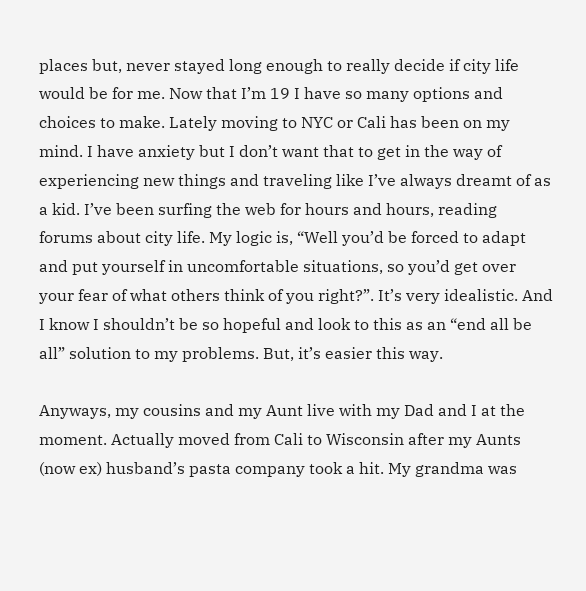places but, never stayed long enough to really decide if city life would be for me. Now that I’m 19 I have so many options and choices to make. Lately moving to NYC or Cali has been on my mind. I have anxiety but I don’t want that to get in the way of experiencing new things and traveling like I’ve always dreamt of as a kid. I’ve been surfing the web for hours and hours, reading forums about city life. My logic is, “Well you’d be forced to adapt and put yourself in uncomfortable situations, so you’d get over your fear of what others think of you right?”. It’s very idealistic. And I know I shouldn’t be so hopeful and look to this as an “end all be all” solution to my problems. But, it’s easier this way.

Anyways, my cousins and my Aunt live with my Dad and I at the moment. Actually moved from Cali to Wisconsin after my Aunts (now ex) husband’s pasta company took a hit. My grandma was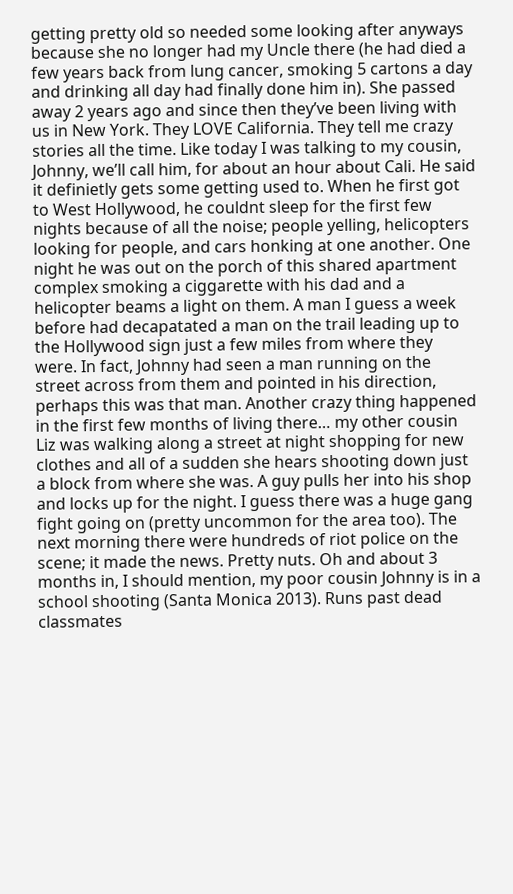getting pretty old so needed some looking after anyways because she no longer had my Uncle there (he had died a few years back from lung cancer, smoking 5 cartons a day and drinking all day had finally done him in). She passed away 2 years ago and since then they’ve been living with us in New York. They LOVE California. They tell me crazy stories all the time. Like today I was talking to my cousin, Johnny, we’ll call him, for about an hour about Cali. He said it definietly gets some getting used to. When he first got to West Hollywood, he couldnt sleep for the first few nights because of all the noise; people yelling, helicopters looking for people, and cars honking at one another. One night he was out on the porch of this shared apartment complex smoking a ciggarette with his dad and a helicopter beams a light on them. A man I guess a week before had decapatated a man on the trail leading up to the Hollywood sign just a few miles from where they were. In fact, Johnny had seen a man running on the street across from them and pointed in his direction, perhaps this was that man. Another crazy thing happened in the first few months of living there… my other cousin Liz was walking along a street at night shopping for new clothes and all of a sudden she hears shooting down just a block from where she was. A guy pulls her into his shop and locks up for the night. I guess there was a huge gang fight going on (pretty uncommon for the area too). The next morning there were hundreds of riot police on the scene; it made the news. Pretty nuts. Oh and about 3 months in, I should mention, my poor cousin Johnny is in a school shooting (Santa Monica 2013). Runs past dead classmates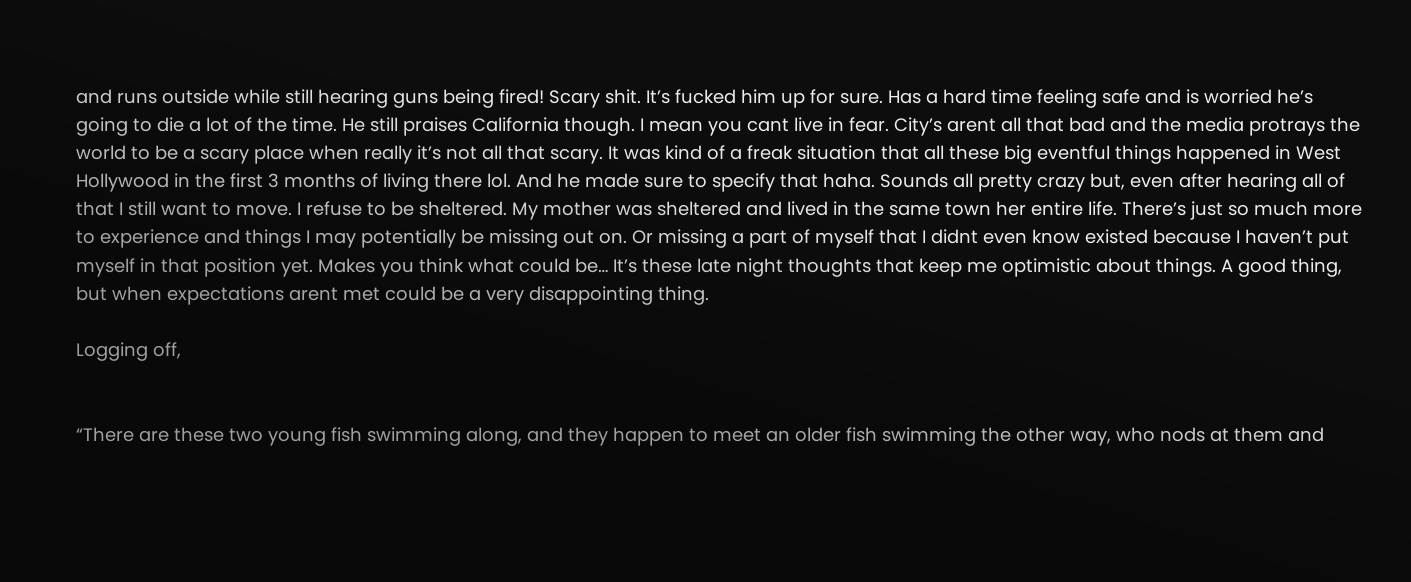and runs outside while still hearing guns being fired! Scary shit. It’s fucked him up for sure. Has a hard time feeling safe and is worried he’s going to die a lot of the time. He still praises California though. I mean you cant live in fear. City’s arent all that bad and the media protrays the world to be a scary place when really it’s not all that scary. It was kind of a freak situation that all these big eventful things happened in West Hollywood in the first 3 months of living there lol. And he made sure to specify that haha. Sounds all pretty crazy but, even after hearing all of that I still want to move. I refuse to be sheltered. My mother was sheltered and lived in the same town her entire life. There’s just so much more to experience and things I may potentially be missing out on. Or missing a part of myself that I didnt even know existed because I haven’t put myself in that position yet. Makes you think what could be… It’s these late night thoughts that keep me optimistic about things. A good thing, but when expectations arent met could be a very disappointing thing.

Logging off,


“There are these two young fish swimming along, and they happen to meet an older fish swimming the other way, who nods at them and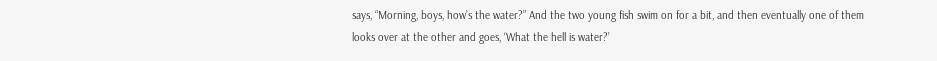says, “Morning, boys, how’s the water?” And the two young fish swim on for a bit, and then eventually one of them looks over at the other and goes, ‘What the hell is water?’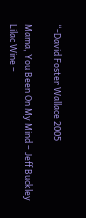“-David Foster Wallace 2005

Mama, You Been On My Mind – Jeff Buckley
Lilac Wine –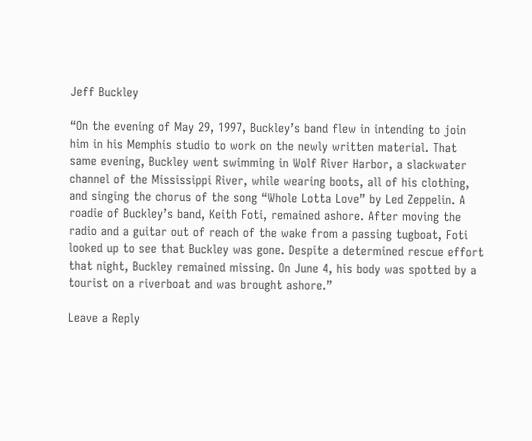Jeff Buckley

“On the evening of May 29, 1997, Buckley’s band flew in intending to join him in his Memphis studio to work on the newly written material. That same evening, Buckley went swimming in Wolf River Harbor, a slackwater channel of the Mississippi River, while wearing boots, all of his clothing, and singing the chorus of the song “Whole Lotta Love” by Led Zeppelin. A roadie of Buckley’s band, Keith Foti, remained ashore. After moving the radio and a guitar out of reach of the wake from a passing tugboat, Foti looked up to see that Buckley was gone. Despite a determined rescue effort that night, Buckley remained missing. On June 4, his body was spotted by a tourist on a riverboat and was brought ashore.”

Leave a Reply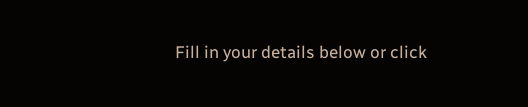Fill in your details below or click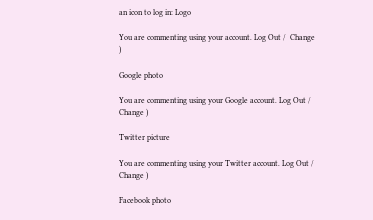an icon to log in: Logo

You are commenting using your account. Log Out /  Change )

Google photo

You are commenting using your Google account. Log Out /  Change )

Twitter picture

You are commenting using your Twitter account. Log Out /  Change )

Facebook photo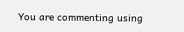You are commenting using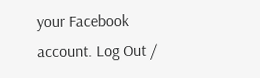your Facebook account. Log Out /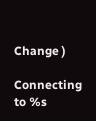Change )

Connecting to %s